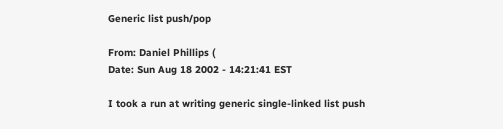Generic list push/pop

From: Daniel Phillips (
Date: Sun Aug 18 2002 - 14:21:41 EST

I took a run at writing generic single-linked list push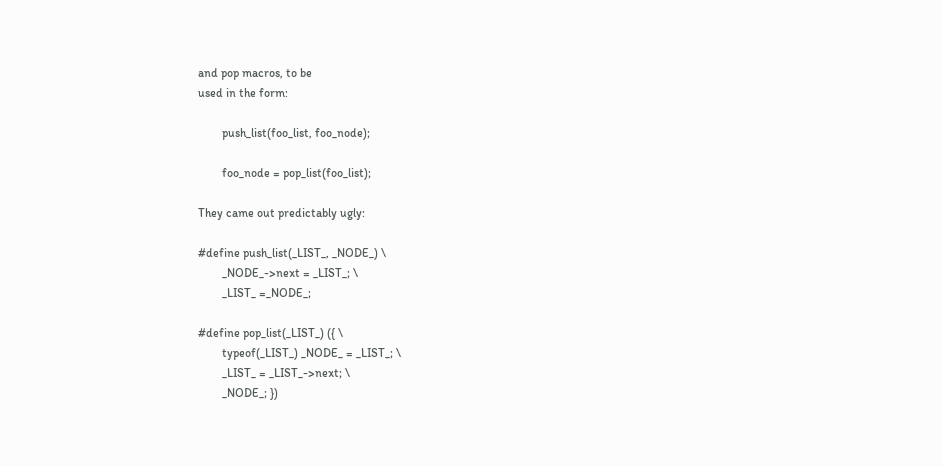and pop macros, to be
used in the form:

        push_list(foo_list, foo_node);

        foo_node = pop_list(foo_list);

They came out predictably ugly:

#define push_list(_LIST_, _NODE_) \
        _NODE_->next = _LIST_; \
        _LIST_ =_NODE_;

#define pop_list(_LIST_) ({ \
        typeof(_LIST_) _NODE_ = _LIST_; \
        _LIST_ = _LIST_->next; \
        _NODE_; })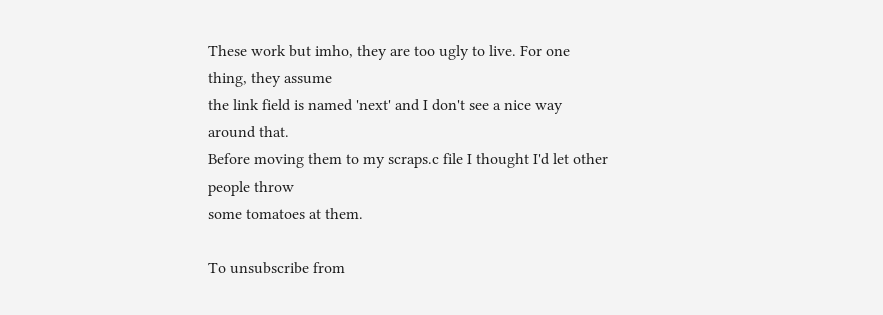These work but imho, they are too ugly to live. For one thing, they assume
the link field is named 'next' and I don't see a nice way around that.
Before moving them to my scraps.c file I thought I'd let other people throw
some tomatoes at them.

To unsubscribe from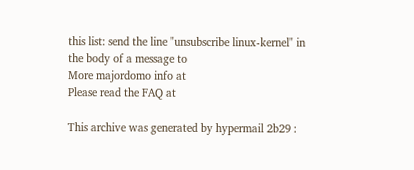this list: send the line "unsubscribe linux-kernel" in
the body of a message to
More majordomo info at
Please read the FAQ at

This archive was generated by hypermail 2b29 :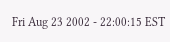Fri Aug 23 2002 - 22:00:15 EST